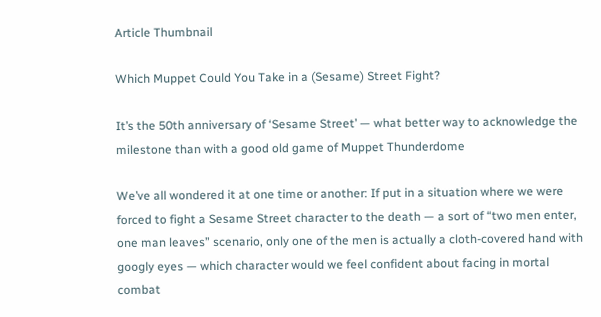Article Thumbnail

Which Muppet Could You Take in a (Sesame) Street Fight?

It’s the 50th anniversary of ‘Sesame Street’ — what better way to acknowledge the milestone than with a good old game of Muppet Thunderdome

We’ve all wondered it at one time or another: If put in a situation where we were forced to fight a Sesame Street character to the death — a sort of “two men enter, one man leaves” scenario, only one of the men is actually a cloth-covered hand with googly eyes — which character would we feel confident about facing in mortal combat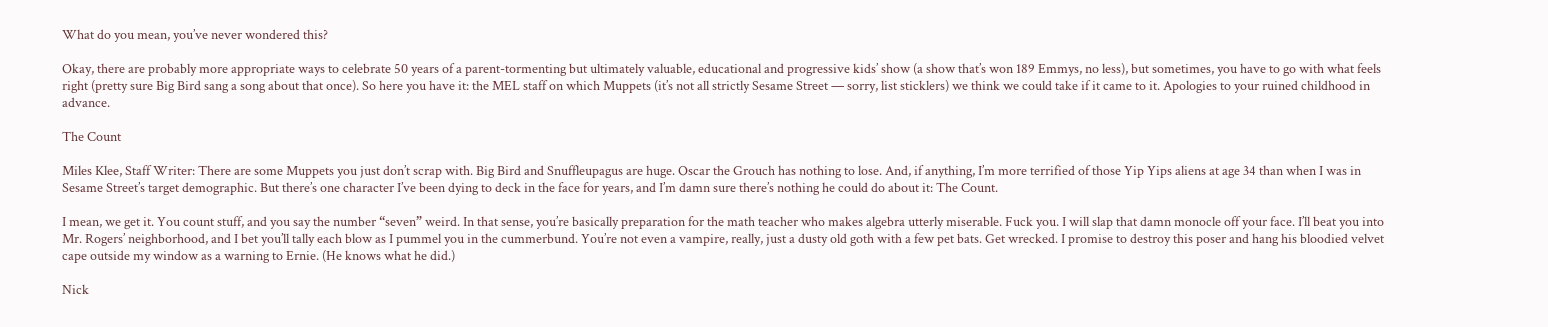What do you mean, you’ve never wondered this?

Okay, there are probably more appropriate ways to celebrate 50 years of a parent-tormenting but ultimately valuable, educational and progressive kids’ show (a show that’s won 189 Emmys, no less), but sometimes, you have to go with what feels right (pretty sure Big Bird sang a song about that once). So here you have it: the MEL staff on which Muppets (it’s not all strictly Sesame Street — sorry, list sticklers) we think we could take if it came to it. Apologies to your ruined childhood in advance.

The Count

Miles Klee, Staff Writer: There are some Muppets you just don’t scrap with. Big Bird and Snuffleupagus are huge. Oscar the Grouch has nothing to lose. And, if anything, I’m more terrified of those Yip Yips aliens at age 34 than when I was in Sesame Street’s target demographic. But there’s one character I’ve been dying to deck in the face for years, and I’m damn sure there’s nothing he could do about it: The Count.

I mean, we get it. You count stuff, and you say the number “seven” weird. In that sense, you’re basically preparation for the math teacher who makes algebra utterly miserable. Fuck you. I will slap that damn monocle off your face. I’ll beat you into Mr. Rogers’ neighborhood, and I bet you’ll tally each blow as I pummel you in the cummerbund. You’re not even a vampire, really, just a dusty old goth with a few pet bats. Get wrecked. I promise to destroy this poser and hang his bloodied velvet cape outside my window as a warning to Ernie. (He knows what he did.)

Nick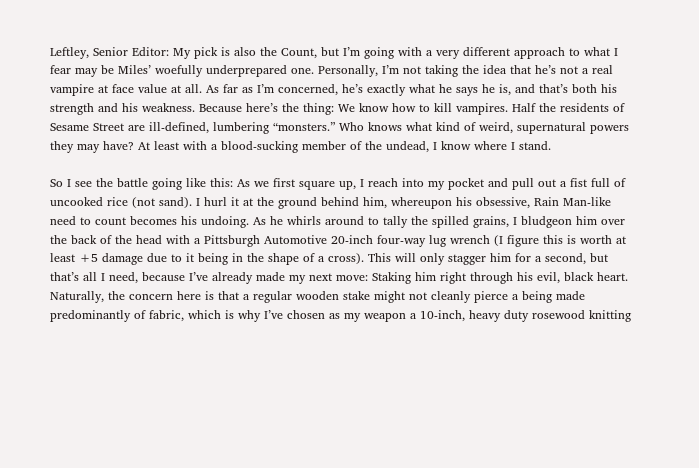Leftley, Senior Editor: My pick is also the Count, but I’m going with a very different approach to what I fear may be Miles’ woefully underprepared one. Personally, I’m not taking the idea that he’s not a real vampire at face value at all. As far as I’m concerned, he’s exactly what he says he is, and that’s both his strength and his weakness. Because here’s the thing: We know how to kill vampires. Half the residents of Sesame Street are ill-defined, lumbering “monsters.” Who knows what kind of weird, supernatural powers they may have? At least with a blood-sucking member of the undead, I know where I stand.

So I see the battle going like this: As we first square up, I reach into my pocket and pull out a fist full of uncooked rice (not sand). I hurl it at the ground behind him, whereupon his obsessive, Rain Man-like need to count becomes his undoing. As he whirls around to tally the spilled grains, I bludgeon him over the back of the head with a Pittsburgh Automotive 20-inch four-way lug wrench (I figure this is worth at least +5 damage due to it being in the shape of a cross). This will only stagger him for a second, but that’s all I need, because I’ve already made my next move: Staking him right through his evil, black heart. Naturally, the concern here is that a regular wooden stake might not cleanly pierce a being made predominantly of fabric, which is why I’ve chosen as my weapon a 10-inch, heavy duty rosewood knitting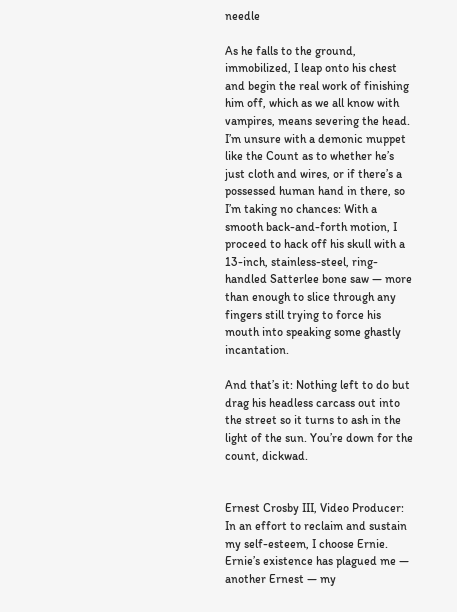needle

As he falls to the ground, immobilized, I leap onto his chest and begin the real work of finishing him off, which as we all know with vampires, means severing the head. I’m unsure with a demonic muppet like the Count as to whether he’s just cloth and wires, or if there’s a possessed human hand in there, so I’m taking no chances: With a smooth back-and-forth motion, I proceed to hack off his skull with a 13-inch, stainless-steel, ring-handled Satterlee bone saw — more than enough to slice through any fingers still trying to force his mouth into speaking some ghastly incantation.

And that’s it: Nothing left to do but drag his headless carcass out into the street so it turns to ash in the light of the sun. You’re down for the count, dickwad.


Ernest Crosby III, Video Producer: In an effort to reclaim and sustain my self-esteem, I choose Ernie. Ernie’s existence has plagued me — another Ernest — my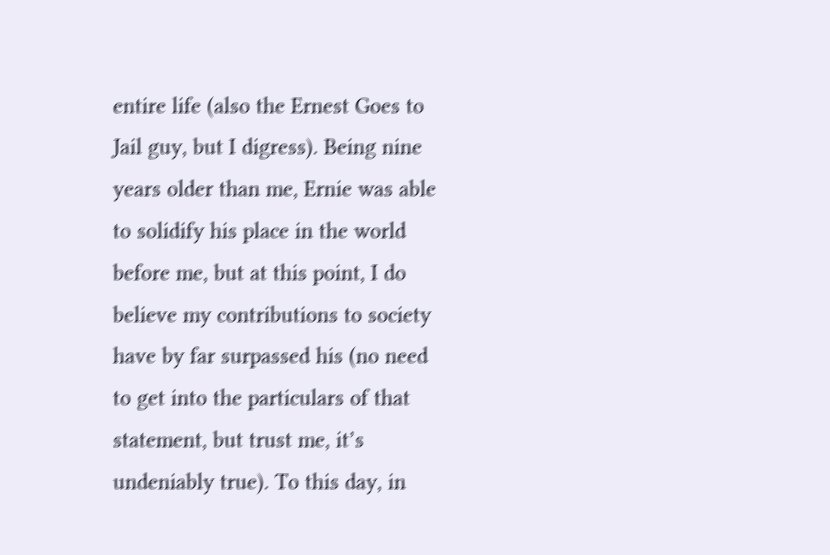entire life (also the Ernest Goes to Jail guy, but I digress). Being nine years older than me, Ernie was able to solidify his place in the world before me, but at this point, I do believe my contributions to society have by far surpassed his (no need to get into the particulars of that statement, but trust me, it’s undeniably true). To this day, in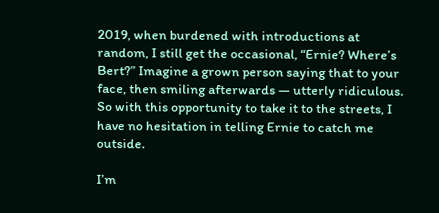2019, when burdened with introductions at random, I still get the occasional, “Ernie? Where’s Bert?” Imagine a grown person saying that to your face, then smiling afterwards — utterly ridiculous. So with this opportunity to take it to the streets, I have no hesitation in telling Ernie to catch me outside.

I’m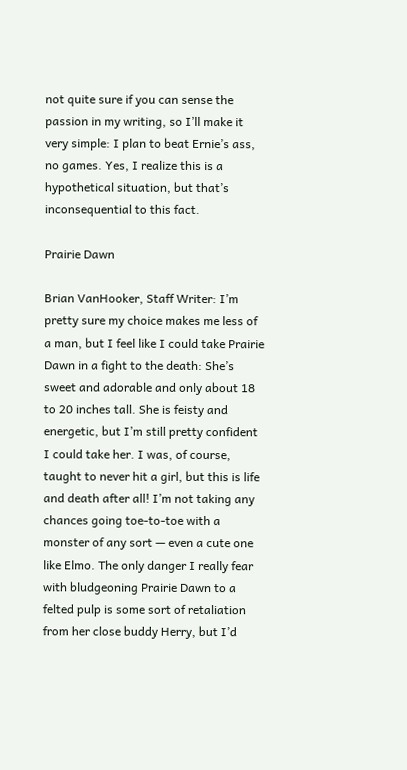not quite sure if you can sense the passion in my writing, so I’ll make it very simple: I plan to beat Ernie’s ass, no games. Yes, I realize this is a hypothetical situation, but that’s inconsequential to this fact.

Prairie Dawn

Brian VanHooker, Staff Writer: I’m pretty sure my choice makes me less of a man, but I feel like I could take Prairie Dawn in a fight to the death: She’s sweet and adorable and only about 18 to 20 inches tall. She is feisty and energetic, but I’m still pretty confident I could take her. I was, of course, taught to never hit a girl, but this is life and death after all! I’m not taking any chances going toe-to-toe with a monster of any sort — even a cute one like Elmo. The only danger I really fear with bludgeoning Prairie Dawn to a felted pulp is some sort of retaliation from her close buddy Herry, but I’d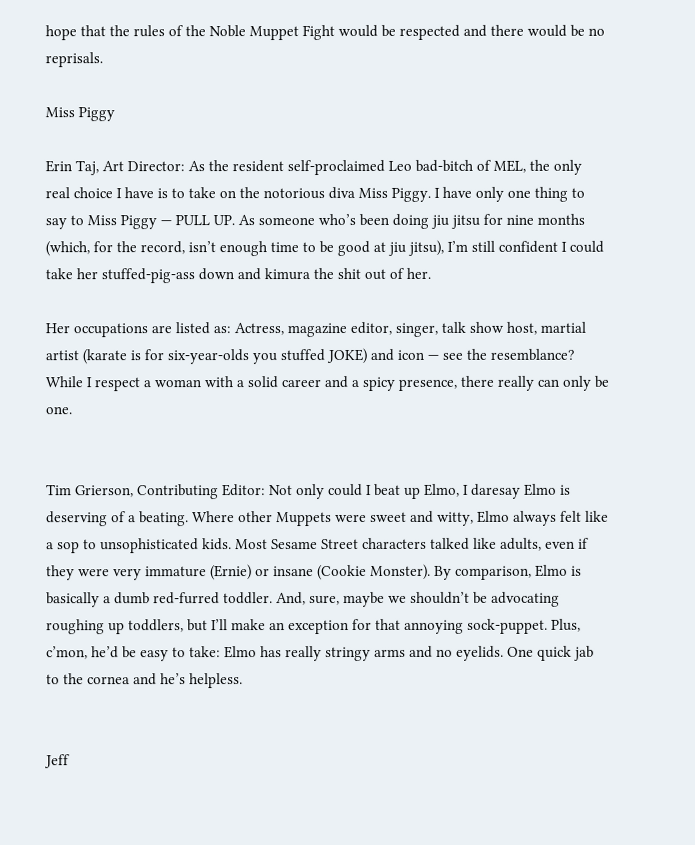hope that the rules of the Noble Muppet Fight would be respected and there would be no reprisals.

Miss Piggy

Erin Taj, Art Director: As the resident self-proclaimed Leo bad-bitch of MEL, the only real choice I have is to take on the notorious diva Miss Piggy. I have only one thing to say to Miss Piggy — PULL UP. As someone who’s been doing jiu jitsu for nine months (which, for the record, isn’t enough time to be good at jiu jitsu), I’m still confident I could take her stuffed-pig-ass down and kimura the shit out of her.

Her occupations are listed as: Actress, magazine editor, singer, talk show host, martial artist (karate is for six-year-olds you stuffed JOKE) and icon — see the resemblance? While I respect a woman with a solid career and a spicy presence, there really can only be one.


Tim Grierson, Contributing Editor: Not only could I beat up Elmo, I daresay Elmo is deserving of a beating. Where other Muppets were sweet and witty, Elmo always felt like a sop to unsophisticated kids. Most Sesame Street characters talked like adults, even if they were very immature (Ernie) or insane (Cookie Monster). By comparison, Elmo is basically a dumb red-furred toddler. And, sure, maybe we shouldn’t be advocating roughing up toddlers, but I’ll make an exception for that annoying sock-puppet. Plus, c’mon, he’d be easy to take: Elmo has really stringy arms and no eyelids. One quick jab to the cornea and he’s helpless.


Jeff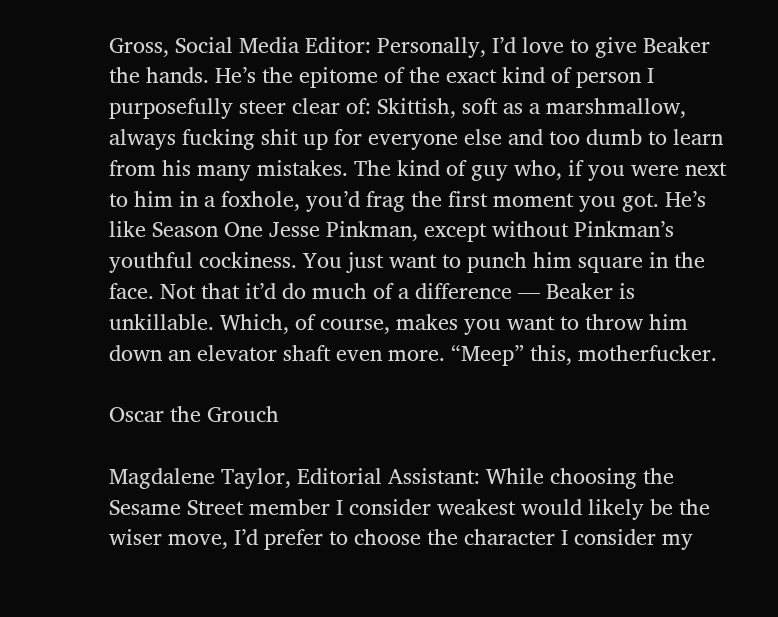Gross, Social Media Editor: Personally, I’d love to give Beaker the hands. He’s the epitome of the exact kind of person I purposefully steer clear of: Skittish, soft as a marshmallow, always fucking shit up for everyone else and too dumb to learn from his many mistakes. The kind of guy who, if you were next to him in a foxhole, you’d frag the first moment you got. He’s like Season One Jesse Pinkman, except without Pinkman’s youthful cockiness. You just want to punch him square in the face. Not that it’d do much of a difference — Beaker is unkillable. Which, of course, makes you want to throw him down an elevator shaft even more. “Meep” this, motherfucker.

Oscar the Grouch

Magdalene Taylor, Editorial Assistant: While choosing the Sesame Street member I consider weakest would likely be the wiser move, I’d prefer to choose the character I consider my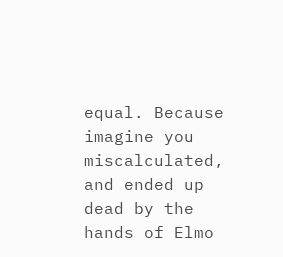equal. Because imagine you miscalculated, and ended up dead by the hands of Elmo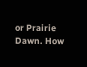or Prairie Dawn. How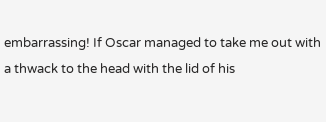embarrassing! If Oscar managed to take me out with a thwack to the head with the lid of his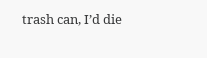trash can, I’d die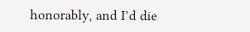honorably, and I’d die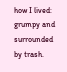how I lived: grumpy and surrounded by trash.